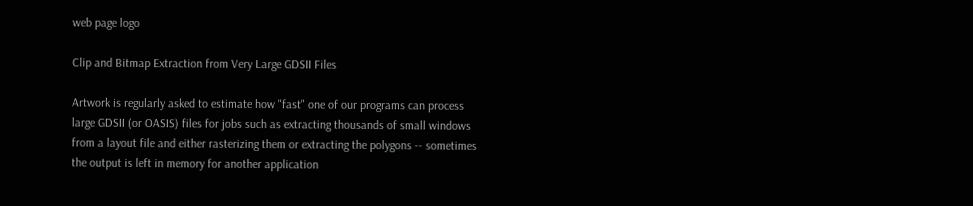web page logo

Clip and Bitmap Extraction from Very Large GDSII Files

Artwork is regularly asked to estimate how "fast" one of our programs can process large GDSII (or OASIS) files for jobs such as extracting thousands of small windows from a layout file and either rasterizing them or extracting the polygons -- sometimes the output is left in memory for another application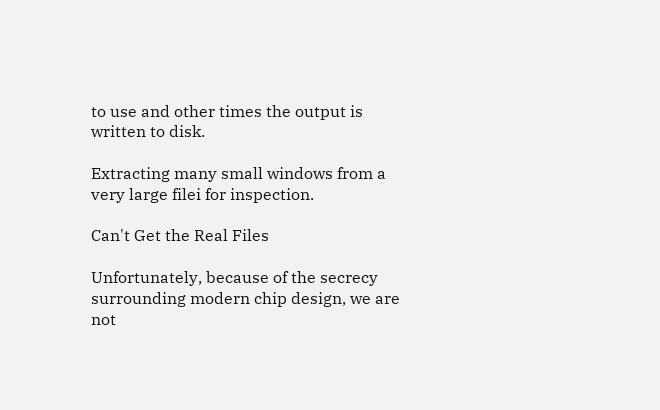to use and other times the output is written to disk.

Extracting many small windows from a very large filei for inspection.

Can't Get the Real Files

Unfortunately, because of the secrecy surrounding modern chip design, we are not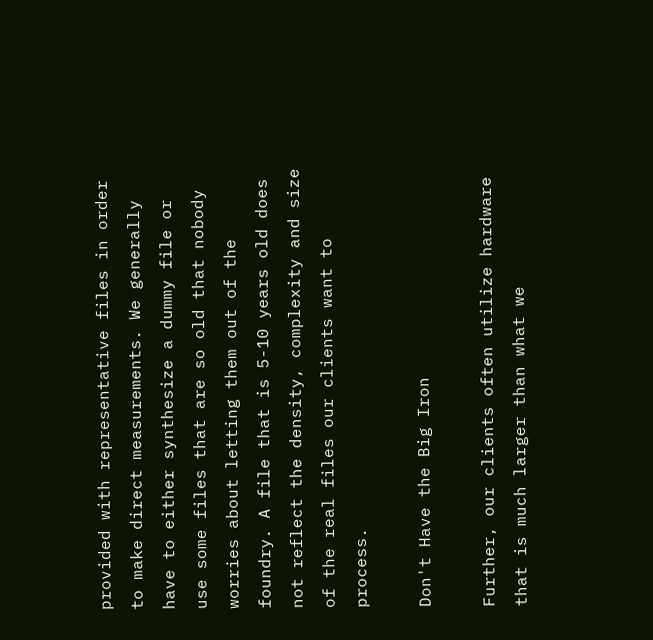provided with representative files in order to make direct measurements. We generally have to either synthesize a dummy file or use some files that are so old that nobody worries about letting them out of the foundry. A file that is 5-10 years old does not reflect the density, complexity and size of the real files our clients want to process.

Don't Have the Big Iron

Further, our clients often utilize hardware that is much larger than what we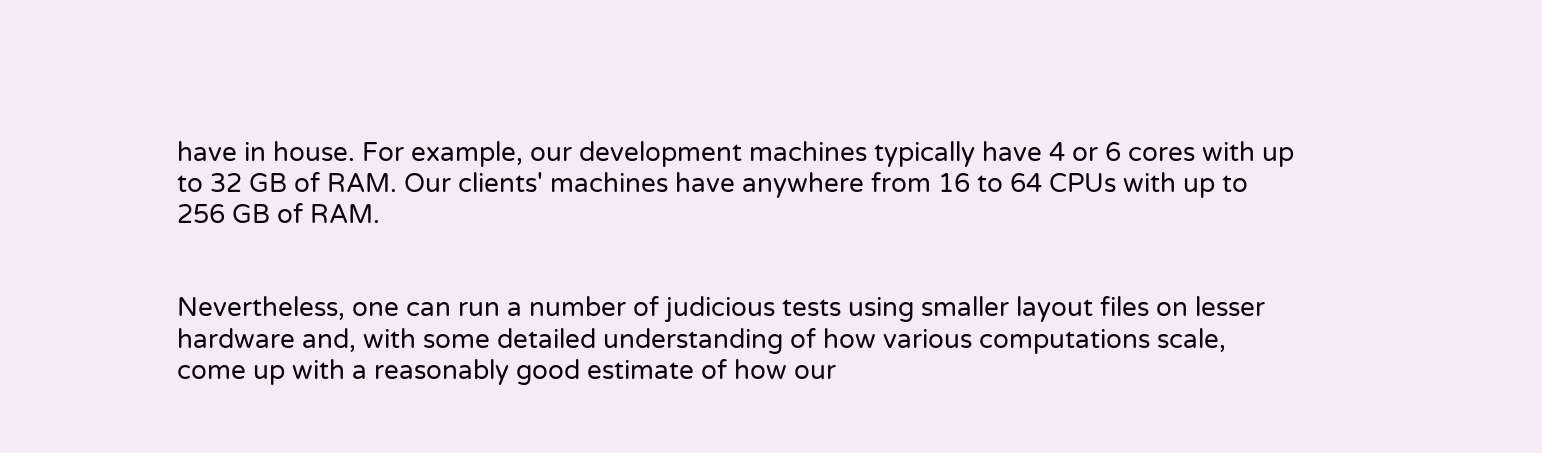have in house. For example, our development machines typically have 4 or 6 cores with up to 32 GB of RAM. Our clients' machines have anywhere from 16 to 64 CPUs with up to 256 GB of RAM.


Nevertheless, one can run a number of judicious tests using smaller layout files on lesser hardware and, with some detailed understanding of how various computations scale, come up with a reasonably good estimate of how our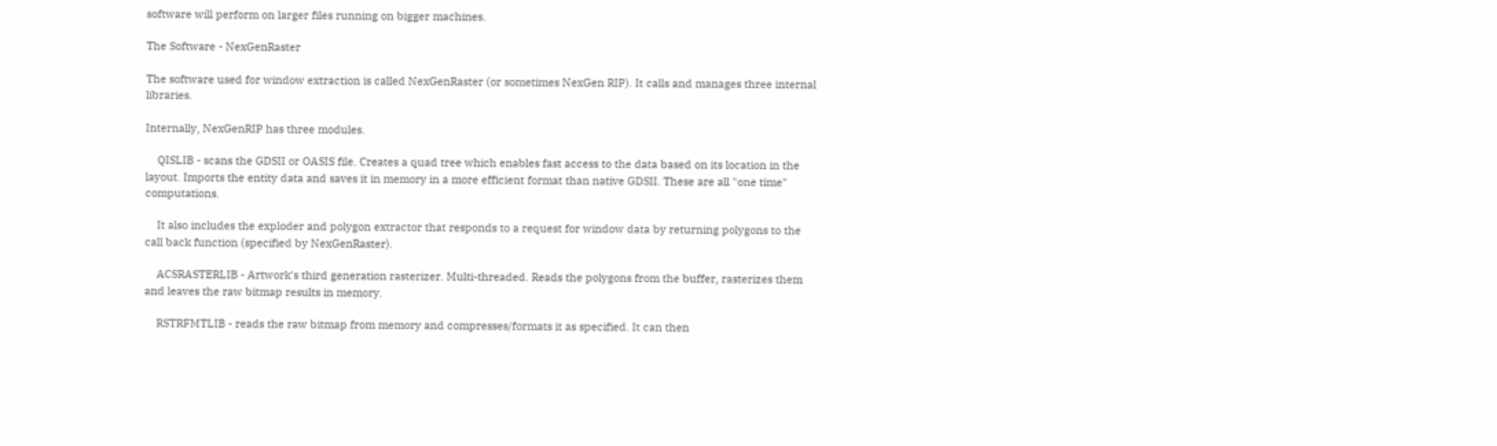software will perform on larger files running on bigger machines.

The Software - NexGenRaster

The software used for window extraction is called NexGenRaster (or sometimes NexGen RIP). It calls and manages three internal libraries.

Internally, NexGenRIP has three modules.

    QISLIB - scans the GDSII or OASIS file. Creates a quad tree which enables fast access to the data based on its location in the layout. Imports the entity data and saves it in memory in a more efficient format than native GDSII. These are all "one time" computations.

    It also includes the exploder and polygon extractor that responds to a request for window data by returning polygons to the call back function (specified by NexGenRaster).

    ACSRASTERLIB - Artwork's third generation rasterizer. Multi-threaded. Reads the polygons from the buffer, rasterizes them and leaves the raw bitmap results in memory.

    RSTRFMTLIB - reads the raw bitmap from memory and compresses/formats it as specified. It can then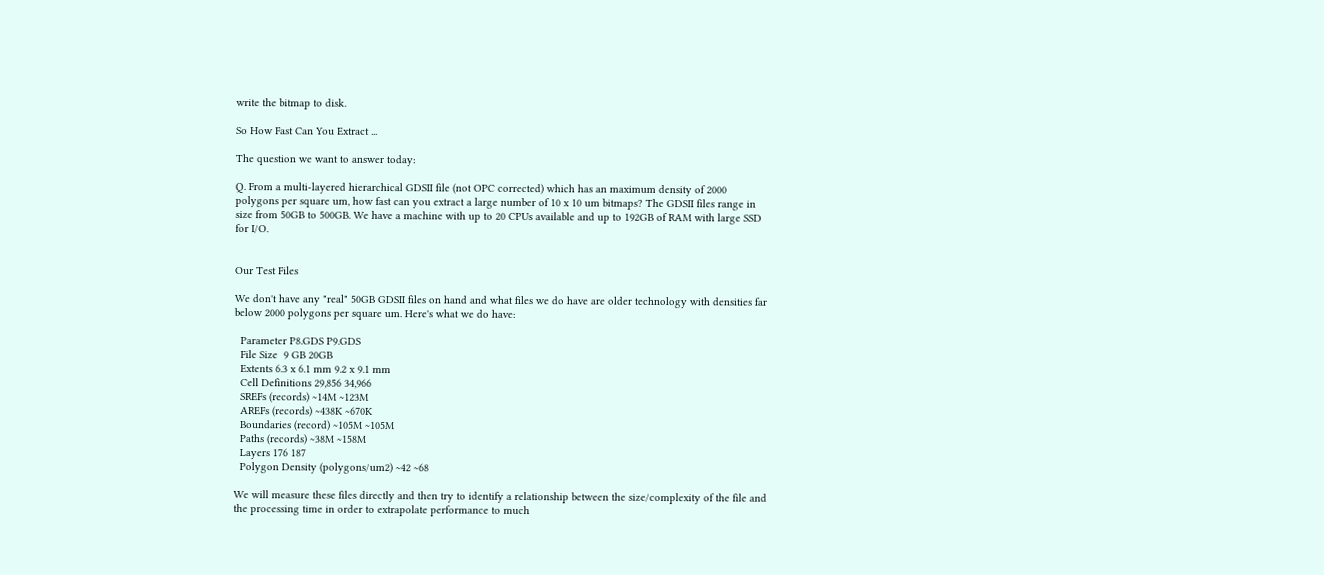write the bitmap to disk.

So How Fast Can You Extract ...

The question we want to answer today:

Q. From a multi-layered hierarchical GDSII file (not OPC corrected) which has an maximum density of 2000 polygons per square um, how fast can you extract a large number of 10 x 10 um bitmaps? The GDSII files range in size from 50GB to 500GB. We have a machine with up to 20 CPUs available and up to 192GB of RAM with large SSD for I/O.


Our Test Files

We don't have any "real" 50GB GDSII files on hand and what files we do have are older technology with densities far below 2000 polygons per square um. Here's what we do have:

  Parameter P8.GDS P9.GDS
  File Size  9 GB 20GB
  Extents 6.3 x 6.1 mm 9.2 x 9.1 mm
  Cell Definitions 29,856 34,966
  SREFs (records) ~14M ~123M
  AREFs (records) ~438K ~670K
  Boundaries (record) ~105M ~105M
  Paths (records) ~38M ~158M
  Layers 176 187
  Polygon Density (polygons/um2) ~42 ~68

We will measure these files directly and then try to identify a relationship between the size/complexity of the file and the processing time in order to extrapolate performance to much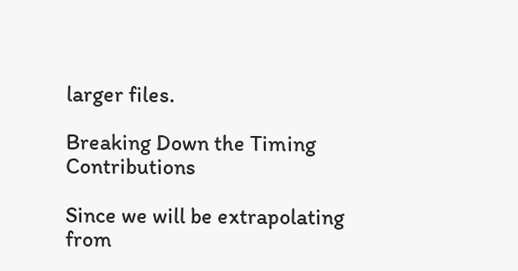larger files.

Breaking Down the Timing Contributions

Since we will be extrapolating from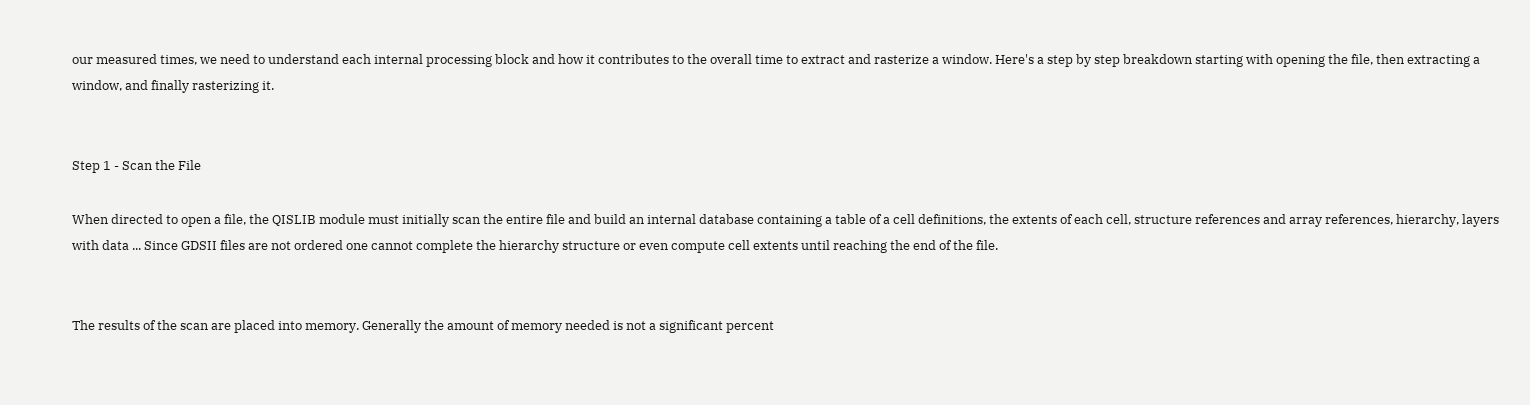our measured times, we need to understand each internal processing block and how it contributes to the overall time to extract and rasterize a window. Here's a step by step breakdown starting with opening the file, then extracting a window, and finally rasterizing it.


Step 1 - Scan the File

When directed to open a file, the QISLIB module must initially scan the entire file and build an internal database containing a table of a cell definitions, the extents of each cell, structure references and array references, hierarchy, layers with data ... Since GDSII files are not ordered one cannot complete the hierarchy structure or even compute cell extents until reaching the end of the file.


The results of the scan are placed into memory. Generally the amount of memory needed is not a significant percent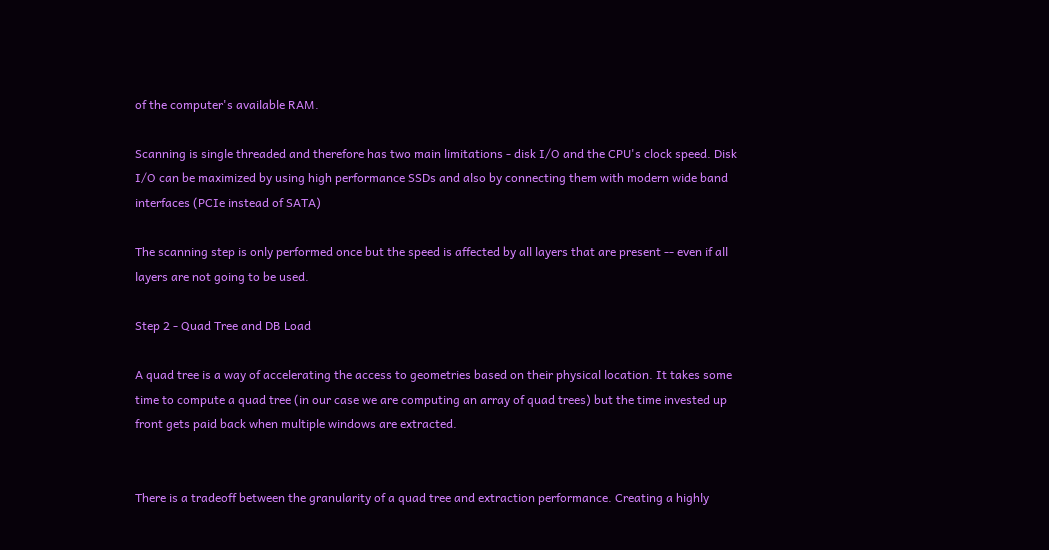of the computer's available RAM.

Scanning is single threaded and therefore has two main limitations - disk I/O and the CPU's clock speed. Disk I/O can be maximized by using high performance SSDs and also by connecting them with modern wide band interfaces (PCIe instead of SATA)

The scanning step is only performed once but the speed is affected by all layers that are present -- even if all layers are not going to be used.

Step 2 - Quad Tree and DB Load

A quad tree is a way of accelerating the access to geometries based on their physical location. It takes some time to compute a quad tree (in our case we are computing an array of quad trees) but the time invested up front gets paid back when multiple windows are extracted.


There is a tradeoff between the granularity of a quad tree and extraction performance. Creating a highly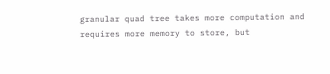granular quad tree takes more computation and requires more memory to store, but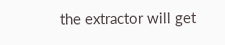the extractor will get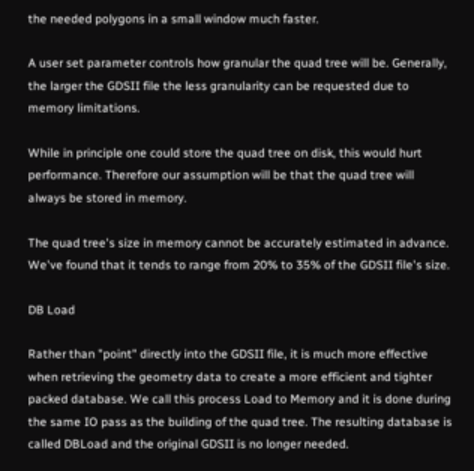the needed polygons in a small window much faster.

A user set parameter controls how granular the quad tree will be. Generally, the larger the GDSII file the less granularity can be requested due to memory limitations.

While in principle one could store the quad tree on disk, this would hurt performance. Therefore our assumption will be that the quad tree will always be stored in memory.

The quad tree's size in memory cannot be accurately estimated in advance. We've found that it tends to range from 20% to 35% of the GDSII file's size.

DB Load

Rather than "point" directly into the GDSII file, it is much more effective when retrieving the geometry data to create a more efficient and tighter packed database. We call this process Load to Memory and it is done during the same IO pass as the building of the quad tree. The resulting database is called DBLoad and the original GDSII is no longer needed.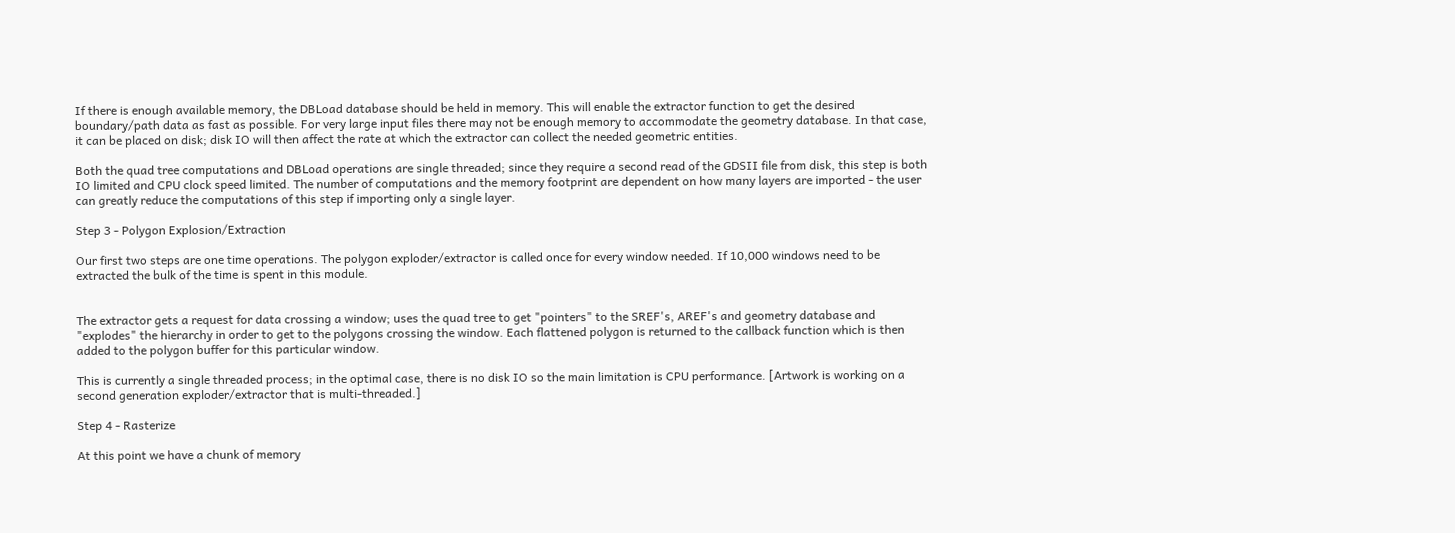If there is enough available memory, the DBLoad database should be held in memory. This will enable the extractor function to get the desired boundary/path data as fast as possible. For very large input files there may not be enough memory to accommodate the geometry database. In that case, it can be placed on disk; disk IO will then affect the rate at which the extractor can collect the needed geometric entities.

Both the quad tree computations and DBLoad operations are single threaded; since they require a second read of the GDSII file from disk, this step is both IO limited and CPU clock speed limited. The number of computations and the memory footprint are dependent on how many layers are imported - the user can greatly reduce the computations of this step if importing only a single layer.

Step 3 - Polygon Explosion/Extraction

Our first two steps are one time operations. The polygon exploder/extractor is called once for every window needed. If 10,000 windows need to be extracted the bulk of the time is spent in this module.


The extractor gets a request for data crossing a window; uses the quad tree to get "pointers" to the SREF's, AREF's and geometry database and "explodes" the hierarchy in order to get to the polygons crossing the window. Each flattened polygon is returned to the callback function which is then added to the polygon buffer for this particular window.

This is currently a single threaded process; in the optimal case, there is no disk IO so the main limitation is CPU performance. [Artwork is working on a second generation exploder/extractor that is multi-threaded.]

Step 4 - Rasterize

At this point we have a chunk of memory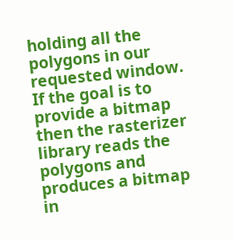holding all the polygons in our requested window. If the goal is to provide a bitmap then the rasterizer library reads the polygons and produces a bitmap in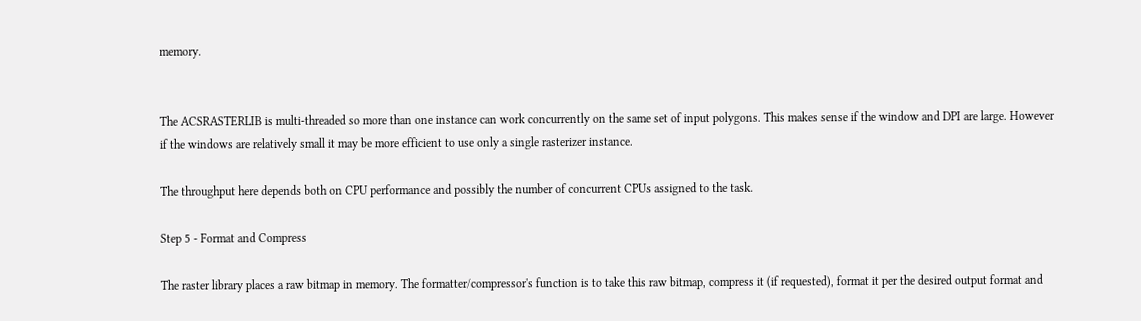memory.


The ACSRASTERLIB is multi-threaded so more than one instance can work concurrently on the same set of input polygons. This makes sense if the window and DPI are large. However if the windows are relatively small it may be more efficient to use only a single rasterizer instance.

The throughput here depends both on CPU performance and possibly the number of concurrent CPUs assigned to the task.

Step 5 - Format and Compress

The raster library places a raw bitmap in memory. The formatter/compressor's function is to take this raw bitmap, compress it (if requested), format it per the desired output format and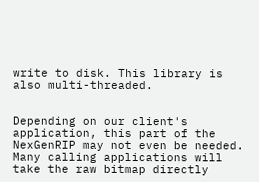write to disk. This library is also multi-threaded.


Depending on our client's application, this part of the NexGenRIP may not even be needed. Many calling applications will take the raw bitmap directly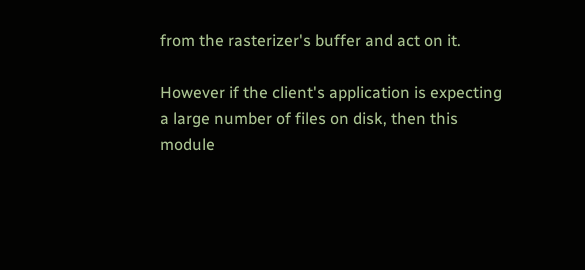from the rasterizer's buffer and act on it.

However if the client's application is expecting a large number of files on disk, then this module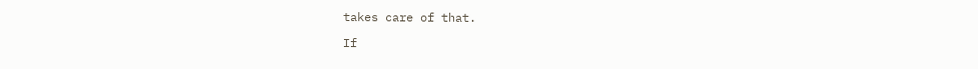takes care of that.

If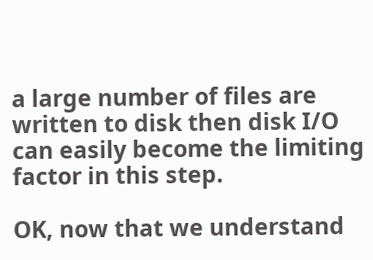a large number of files are written to disk then disk I/O can easily become the limiting factor in this step.

OK, now that we understand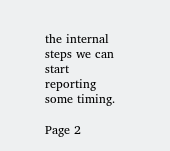the internal steps we can start reporting some timing.

Page 2